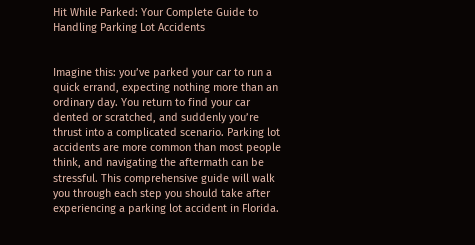Hit While Parked: Your Complete Guide to Handling Parking Lot Accidents


Imagine this: you’ve parked your car to run a quick errand, expecting nothing more than an ordinary day. You return to find your car dented or scratched, and suddenly you’re thrust into a complicated scenario. Parking lot accidents are more common than most people think, and navigating the aftermath can be stressful. This comprehensive guide will walk you through each step you should take after experiencing a parking lot accident in Florida.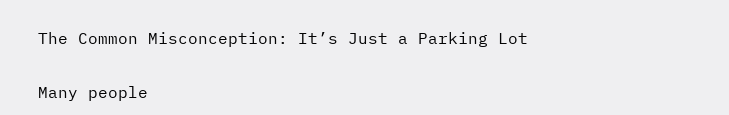The Common Misconception: It’s Just a Parking Lot

Many people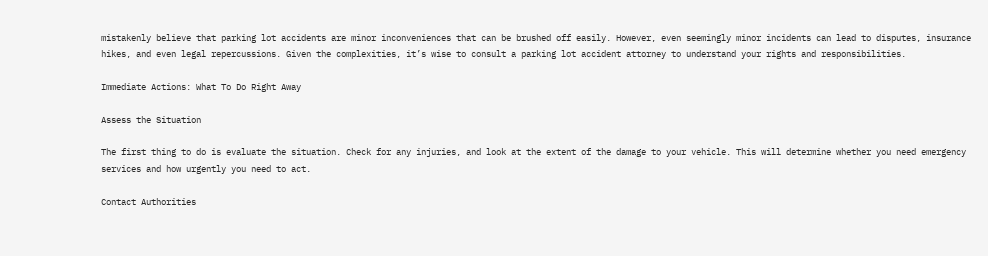mistakenly believe that parking lot accidents are minor inconveniences that can be brushed off easily. However, even seemingly minor incidents can lead to disputes, insurance hikes, and even legal repercussions. Given the complexities, it’s wise to consult a parking lot accident attorney to understand your rights and responsibilities.

Immediate Actions: What To Do Right Away

Assess the Situation

The first thing to do is evaluate the situation. Check for any injuries, and look at the extent of the damage to your vehicle. This will determine whether you need emergency services and how urgently you need to act.

Contact Authorities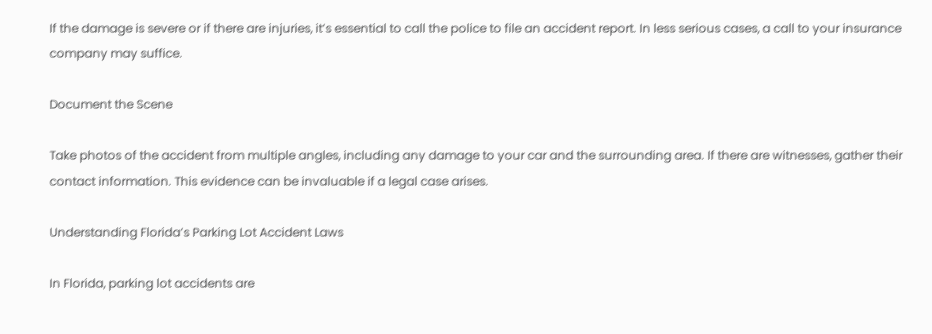If the damage is severe or if there are injuries, it’s essential to call the police to file an accident report. In less serious cases, a call to your insurance company may suffice.

Document the Scene

Take photos of the accident from multiple angles, including any damage to your car and the surrounding area. If there are witnesses, gather their contact information. This evidence can be invaluable if a legal case arises.

Understanding Florida’s Parking Lot Accident Laws

In Florida, parking lot accidents are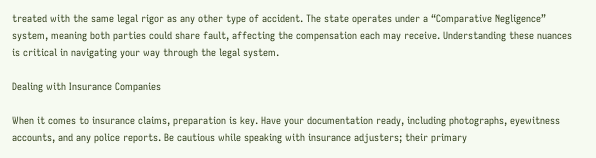treated with the same legal rigor as any other type of accident. The state operates under a “Comparative Negligence” system, meaning both parties could share fault, affecting the compensation each may receive. Understanding these nuances is critical in navigating your way through the legal system.

Dealing with Insurance Companies

When it comes to insurance claims, preparation is key. Have your documentation ready, including photographs, eyewitness accounts, and any police reports. Be cautious while speaking with insurance adjusters; their primary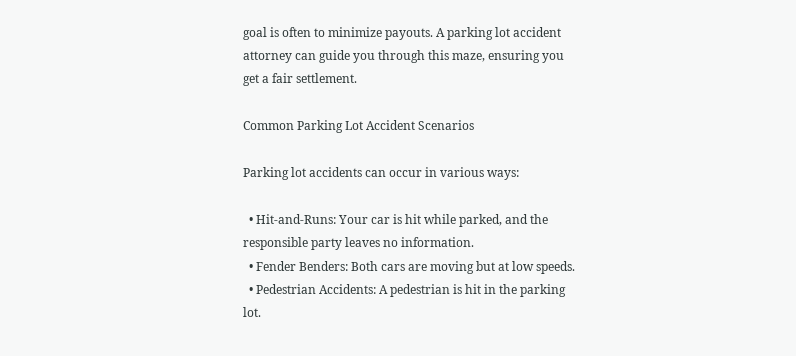goal is often to minimize payouts. A parking lot accident attorney can guide you through this maze, ensuring you get a fair settlement.

Common Parking Lot Accident Scenarios

Parking lot accidents can occur in various ways:

  • Hit-and-Runs: Your car is hit while parked, and the responsible party leaves no information.
  • Fender Benders: Both cars are moving but at low speeds.
  • Pedestrian Accidents: A pedestrian is hit in the parking lot.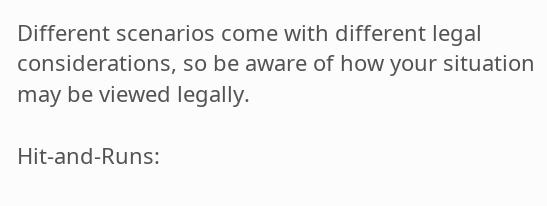Different scenarios come with different legal considerations, so be aware of how your situation may be viewed legally.

Hit-and-Runs: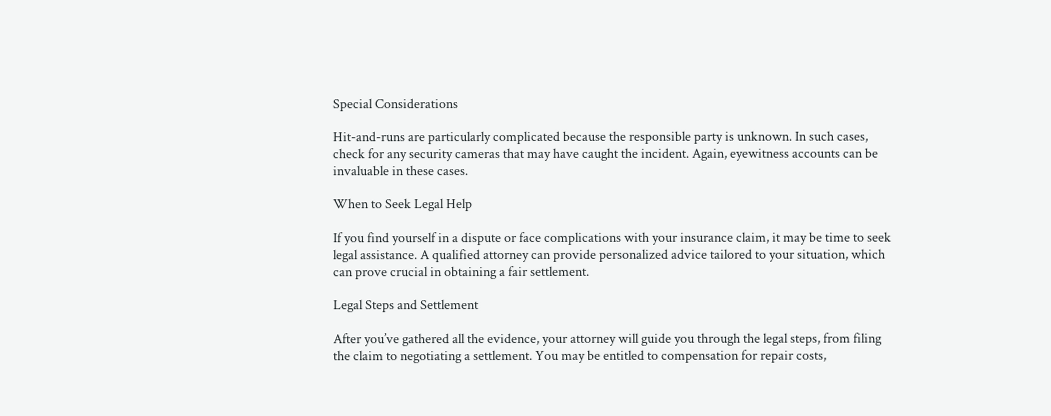Special Considerations

Hit-and-runs are particularly complicated because the responsible party is unknown. In such cases, check for any security cameras that may have caught the incident. Again, eyewitness accounts can be invaluable in these cases.

When to Seek Legal Help

If you find yourself in a dispute or face complications with your insurance claim, it may be time to seek legal assistance. A qualified attorney can provide personalized advice tailored to your situation, which can prove crucial in obtaining a fair settlement.

Legal Steps and Settlement

After you’ve gathered all the evidence, your attorney will guide you through the legal steps, from filing the claim to negotiating a settlement. You may be entitled to compensation for repair costs,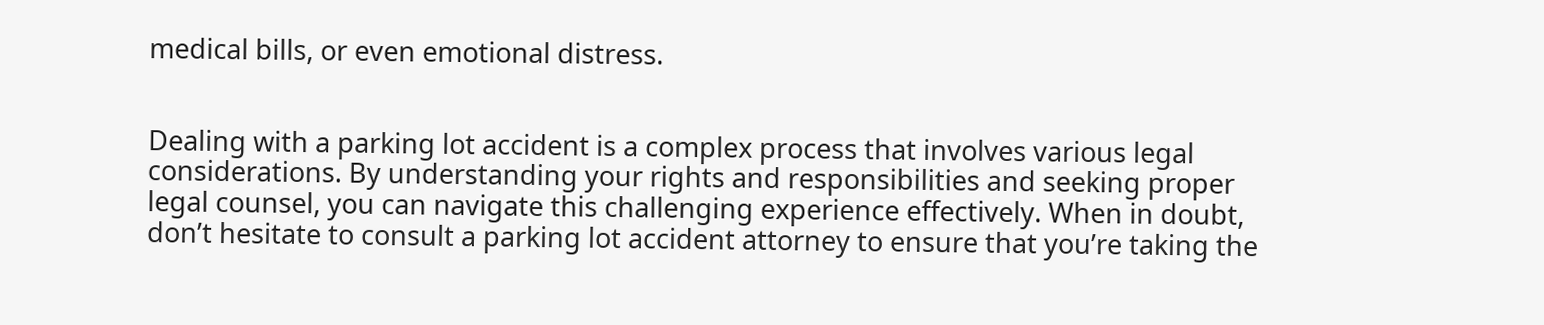medical bills, or even emotional distress.


Dealing with a parking lot accident is a complex process that involves various legal considerations. By understanding your rights and responsibilities and seeking proper legal counsel, you can navigate this challenging experience effectively. When in doubt, don’t hesitate to consult a parking lot accident attorney to ensure that you’re taking the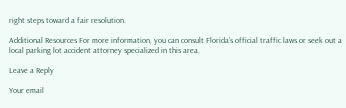right steps toward a fair resolution.

Additional Resources For more information, you can consult Florida’s official traffic laws or seek out a local parking lot accident attorney specialized in this area.

Leave a Reply

Your email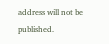address will not be published.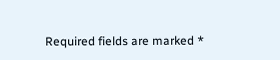Required fields are marked *